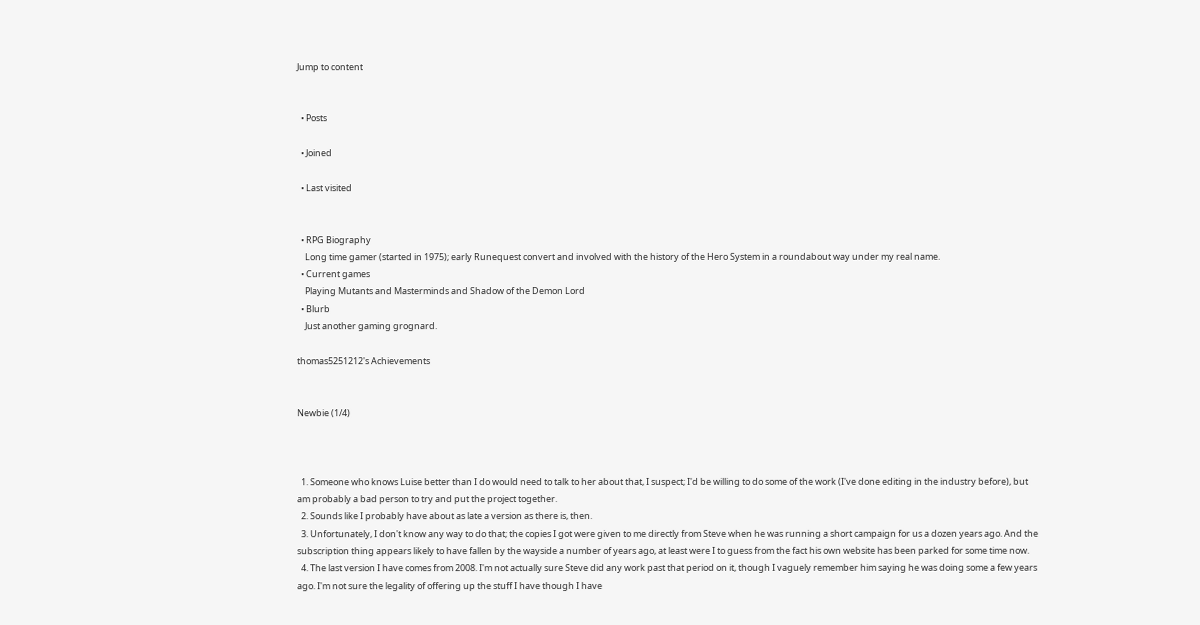Jump to content


  • Posts

  • Joined

  • Last visited


  • RPG Biography
    Long time gamer (started in 1975); early Runequest convert and involved with the history of the Hero System in a roundabout way under my real name.
  • Current games
    Playing Mutants and Masterminds and Shadow of the Demon Lord
  • Blurb
    Just another gaming grognard.

thomas5251212's Achievements


Newbie (1/4)



  1. Someone who knows Luise better than I do would need to talk to her about that, I suspect; I'd be willing to do some of the work (I've done editing in the industry before), but am probably a bad person to try and put the project together.
  2. Sounds like I probably have about as late a version as there is, then.
  3. Unfortunately, I don't know any way to do that; the copies I got were given to me directly from Steve when he was running a short campaign for us a dozen years ago. And the subscription thing appears likely to have fallen by the wayside a number of years ago, at least were I to guess from the fact his own website has been parked for some time now.
  4. The last version I have comes from 2008. I'm not actually sure Steve did any work past that period on it, though I vaguely remember him saying he was doing some a few years ago. I'm not sure the legality of offering up the stuff I have though I have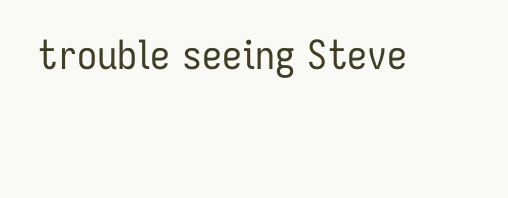trouble seeing Steve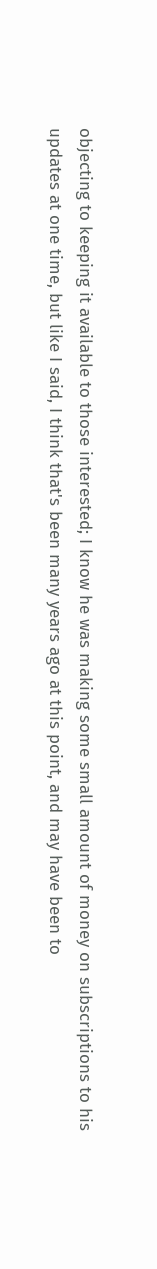objecting to keeping it available to those interested; I know he was making some small amount of money on subscriptions to his updates at one time, but like I said, I think that's been many years ago at this point, and may have been to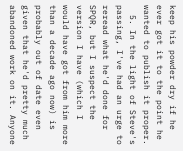keep his powder dry if he ever got it to the point he wanted to publish it proper.
  5. In the light of Steve's passing, I've had an urge to reread what he'd done for SPQR, but I suspect the version I have (which I would have got from him more than a decade ago now) is probably out of date even given that he'd pretty much abandoned work on it. Anyone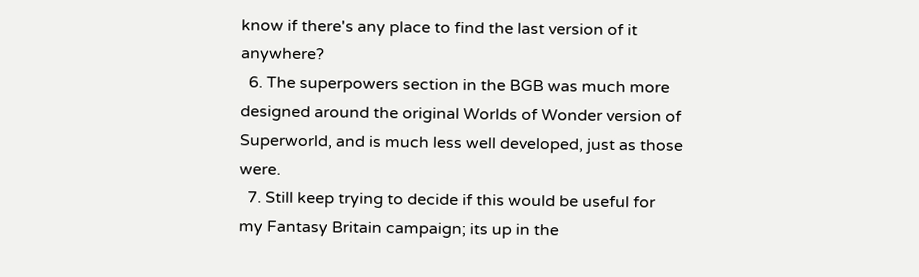know if there's any place to find the last version of it anywhere?
  6. The superpowers section in the BGB was much more designed around the original Worlds of Wonder version of Superworld, and is much less well developed, just as those were.
  7. Still keep trying to decide if this would be useful for my Fantasy Britain campaign; its up in the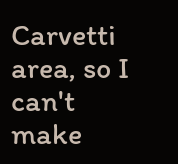Carvetti area, so I can't make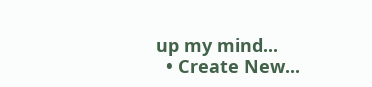up my mind...
  • Create New...